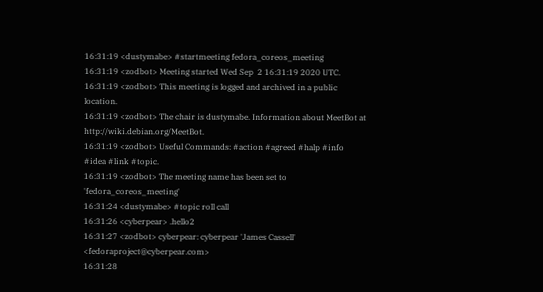16:31:19 <dustymabe> #startmeeting fedora_coreos_meeting
16:31:19 <zodbot> Meeting started Wed Sep  2 16:31:19 2020 UTC.
16:31:19 <zodbot> This meeting is logged and archived in a public location.
16:31:19 <zodbot> The chair is dustymabe. Information about MeetBot at http://wiki.debian.org/MeetBot.
16:31:19 <zodbot> Useful Commands: #action #agreed #halp #info #idea #link #topic.
16:31:19 <zodbot> The meeting name has been set to 'fedora_coreos_meeting'
16:31:24 <dustymabe> #topic roll call
16:31:26 <cyberpear> .hello2
16:31:27 <zodbot> cyberpear: cyberpear 'James Cassell' <fedoraproject@cyberpear.com>
16:31:28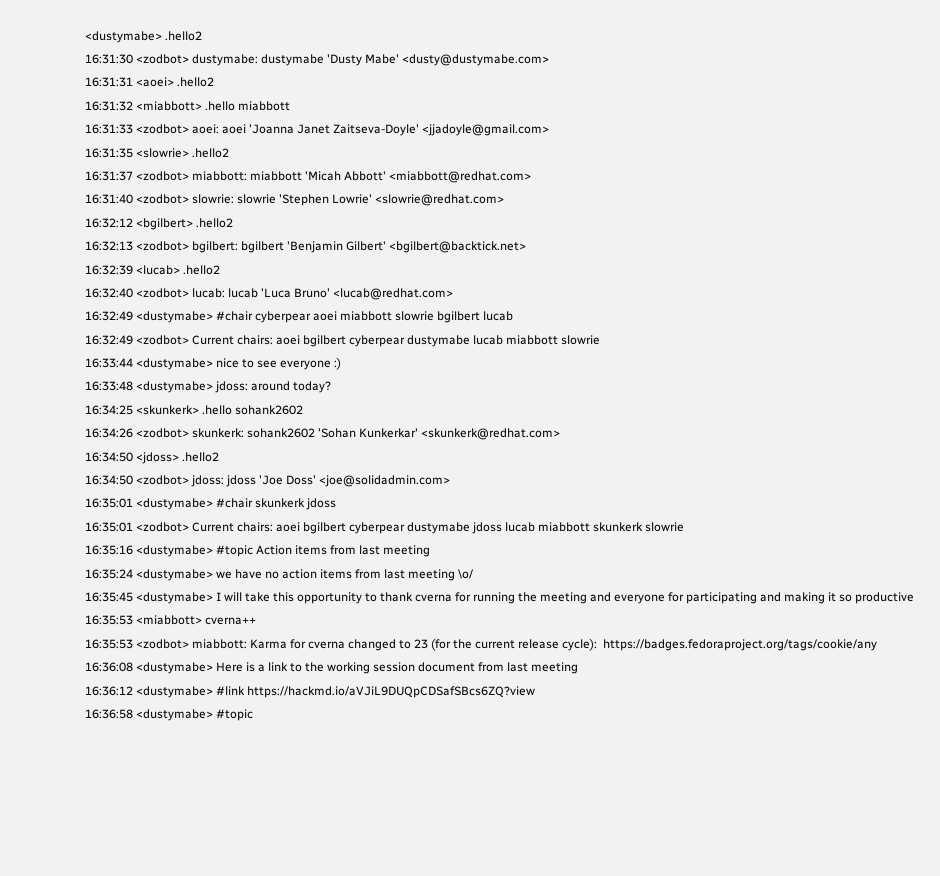<dustymabe> .hello2
16:31:30 <zodbot> dustymabe: dustymabe 'Dusty Mabe' <dusty@dustymabe.com>
16:31:31 <aoei> .hello2
16:31:32 <miabbott> .hello miabbott
16:31:33 <zodbot> aoei: aoei 'Joanna Janet Zaitseva-Doyle' <jjadoyle@gmail.com>
16:31:35 <slowrie> .hello2
16:31:37 <zodbot> miabbott: miabbott 'Micah Abbott' <miabbott@redhat.com>
16:31:40 <zodbot> slowrie: slowrie 'Stephen Lowrie' <slowrie@redhat.com>
16:32:12 <bgilbert> .hello2
16:32:13 <zodbot> bgilbert: bgilbert 'Benjamin Gilbert' <bgilbert@backtick.net>
16:32:39 <lucab> .hello2
16:32:40 <zodbot> lucab: lucab 'Luca Bruno' <lucab@redhat.com>
16:32:49 <dustymabe> #chair cyberpear aoei miabbott slowrie bgilbert lucab
16:32:49 <zodbot> Current chairs: aoei bgilbert cyberpear dustymabe lucab miabbott slowrie
16:33:44 <dustymabe> nice to see everyone :)
16:33:48 <dustymabe> jdoss: around today?
16:34:25 <skunkerk> .hello sohank2602
16:34:26 <zodbot> skunkerk: sohank2602 'Sohan Kunkerkar' <skunkerk@redhat.com>
16:34:50 <jdoss> .hello2
16:34:50 <zodbot> jdoss: jdoss 'Joe Doss' <joe@solidadmin.com>
16:35:01 <dustymabe> #chair skunkerk jdoss
16:35:01 <zodbot> Current chairs: aoei bgilbert cyberpear dustymabe jdoss lucab miabbott skunkerk slowrie
16:35:16 <dustymabe> #topic Action items from last meeting
16:35:24 <dustymabe> we have no action items from last meeting \o/
16:35:45 <dustymabe> I will take this opportunity to thank cverna for running the meeting and everyone for participating and making it so productive
16:35:53 <miabbott> cverna++
16:35:53 <zodbot> miabbott: Karma for cverna changed to 23 (for the current release cycle):  https://badges.fedoraproject.org/tags/cookie/any
16:36:08 <dustymabe> Here is a link to the working session document from last meeting
16:36:12 <dustymabe> #link https://hackmd.io/aVJiL9DUQpCDSafSBcs6ZQ?view
16:36:58 <dustymabe> #topic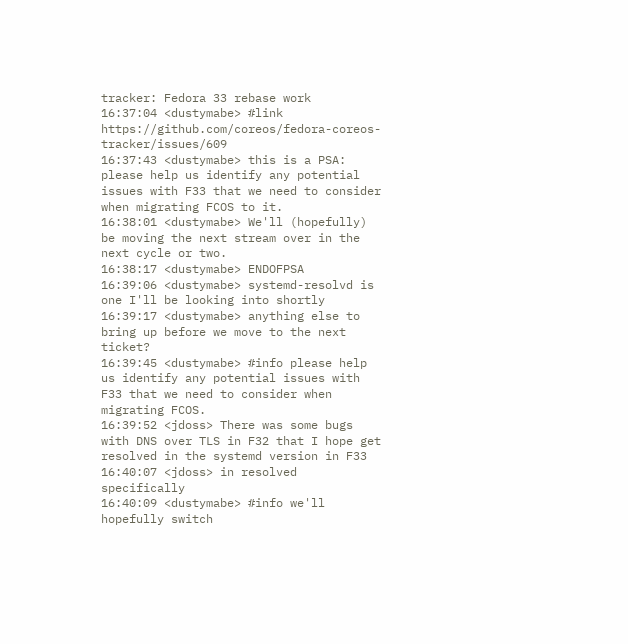tracker: Fedora 33 rebase work
16:37:04 <dustymabe> #link https://github.com/coreos/fedora-coreos-tracker/issues/609
16:37:43 <dustymabe> this is a PSA: please help us identify any potential issues with F33 that we need to consider when migrating FCOS to it.
16:38:01 <dustymabe> We'll (hopefully) be moving the next stream over in the next cycle or two.
16:38:17 <dustymabe> ENDOFPSA
16:39:06 <dustymabe> systemd-resolvd is one I'll be looking into shortly
16:39:17 <dustymabe> anything else to bring up before we move to the next ticket?
16:39:45 <dustymabe> #info please help us identify any potential issues with F33 that we need to consider when migrating FCOS.
16:39:52 <jdoss> There was some bugs with DNS over TLS in F32 that I hope get resolved in the systemd version in F33
16:40:07 <jdoss> in resolved specifically
16:40:09 <dustymabe> #info we'll hopefully switch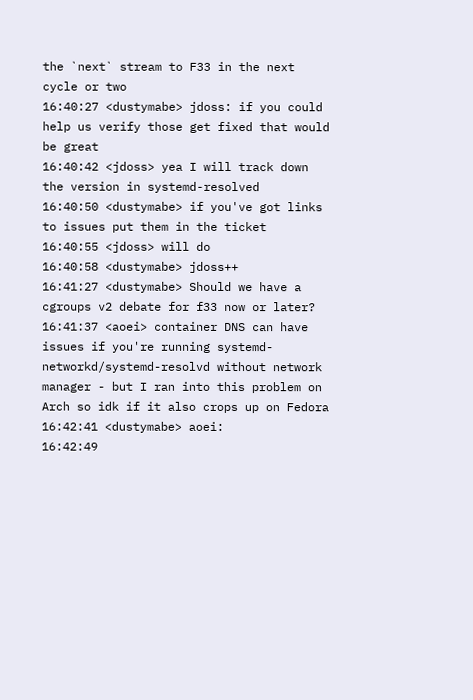the `next` stream to F33 in the next cycle or two
16:40:27 <dustymabe> jdoss: if you could help us verify those get fixed that would be great
16:40:42 <jdoss> yea I will track down the version in systemd-resolved
16:40:50 <dustymabe> if you've got links to issues put them in the ticket
16:40:55 <jdoss> will do
16:40:58 <dustymabe> jdoss++
16:41:27 <dustymabe> Should we have a cgroups v2 debate for f33 now or later?
16:41:37 <aoei> container DNS can have issues if you're running systemd-networkd/systemd-resolvd without network manager - but I ran into this problem on Arch so idk if it also crops up on Fedora
16:42:41 <dustymabe> aoei:
16:42:49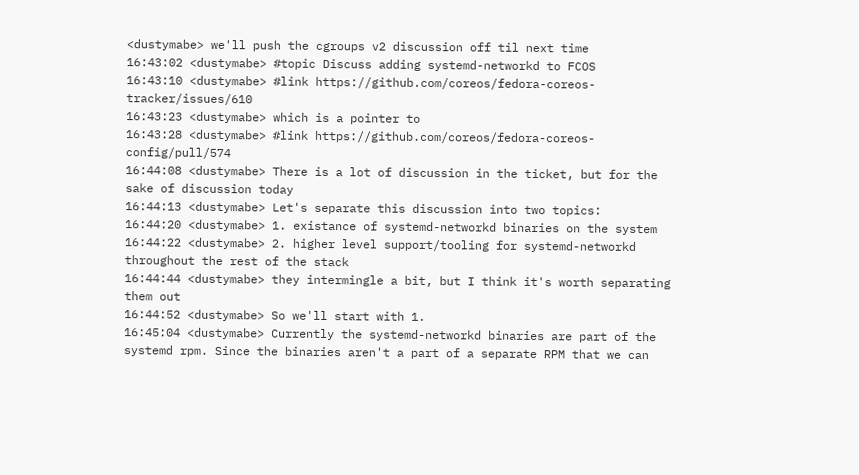<dustymabe> we'll push the cgroups v2 discussion off til next time
16:43:02 <dustymabe> #topic Discuss adding systemd-networkd to FCOS
16:43:10 <dustymabe> #link https://github.com/coreos/fedora-coreos-tracker/issues/610
16:43:23 <dustymabe> which is a pointer to
16:43:28 <dustymabe> #link https://github.com/coreos/fedora-coreos-config/pull/574
16:44:08 <dustymabe> There is a lot of discussion in the ticket, but for the sake of discussion today
16:44:13 <dustymabe> Let's separate this discussion into two topics:
16:44:20 <dustymabe> 1. existance of systemd-networkd binaries on the system
16:44:22 <dustymabe> 2. higher level support/tooling for systemd-networkd throughout the rest of the stack
16:44:44 <dustymabe> they intermingle a bit, but I think it's worth separating them out
16:44:52 <dustymabe> So we'll start with 1.
16:45:04 <dustymabe> Currently the systemd-networkd binaries are part of the systemd rpm. Since the binaries aren't a part of a separate RPM that we can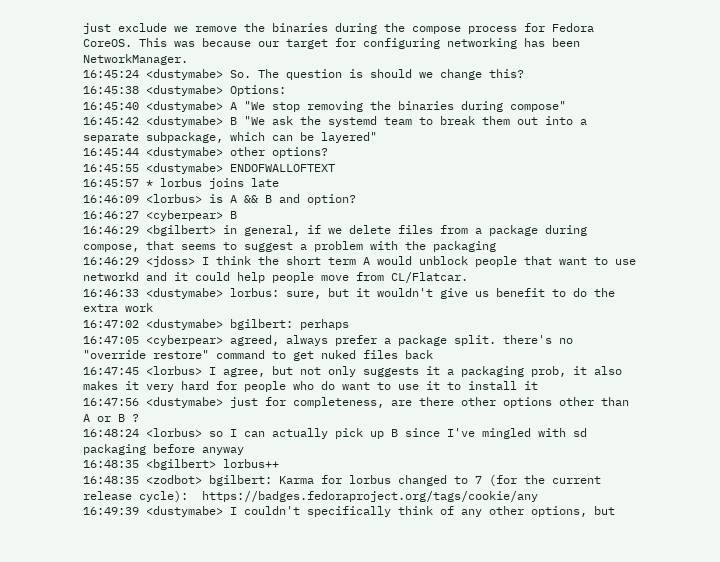just exclude we remove the binaries during the compose process for Fedora CoreOS. This was because our target for configuring networking has been NetworkManager.
16:45:24 <dustymabe> So. The question is should we change this?
16:45:38 <dustymabe> Options:
16:45:40 <dustymabe> A "We stop removing the binaries during compose"
16:45:42 <dustymabe> B "We ask the systemd team to break them out into a separate subpackage, which can be layered"
16:45:44 <dustymabe> other options?
16:45:55 <dustymabe> ENDOFWALLOFTEXT
16:45:57 * lorbus joins late
16:46:09 <lorbus> is A && B and option?
16:46:27 <cyberpear> B
16:46:29 <bgilbert> in general, if we delete files from a package during compose, that seems to suggest a problem with the packaging
16:46:29 <jdoss> I think the short term A would unblock people that want to use networkd and it could help people move from CL/Flatcar.
16:46:33 <dustymabe> lorbus: sure, but it wouldn't give us benefit to do the extra work
16:47:02 <dustymabe> bgilbert: perhaps
16:47:05 <cyberpear> agreed, always prefer a package split. there's no "override restore" command to get nuked files back
16:47:45 <lorbus> I agree, but not only suggests it a packaging prob, it also makes it very hard for people who do want to use it to install it
16:47:56 <dustymabe> just for completeness, are there other options other than A or B ?
16:48:24 <lorbus> so I can actually pick up B since I've mingled with sd packaging before anyway
16:48:35 <bgilbert> lorbus++
16:48:35 <zodbot> bgilbert: Karma for lorbus changed to 7 (for the current release cycle):  https://badges.fedoraproject.org/tags/cookie/any
16:49:39 <dustymabe> I couldn't specifically think of any other options, but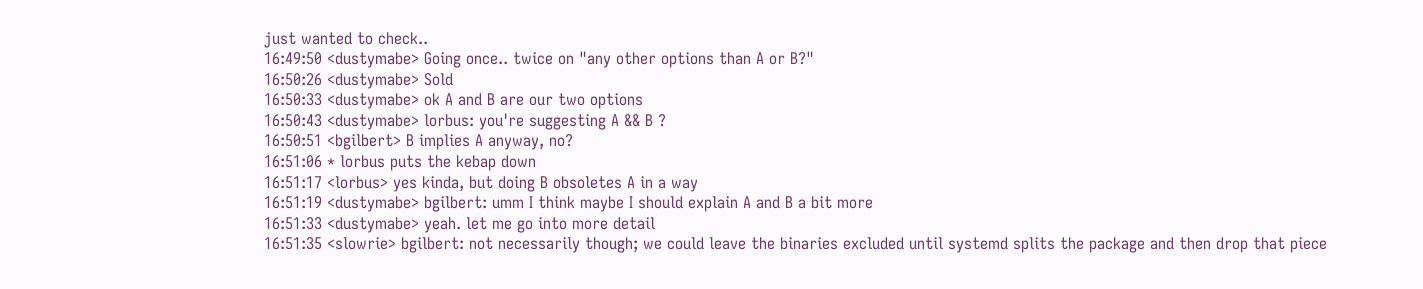just wanted to check..
16:49:50 <dustymabe> Going once.. twice on "any other options than A or B?"
16:50:26 <dustymabe> Sold
16:50:33 <dustymabe> ok A and B are our two options
16:50:43 <dustymabe> lorbus: you're suggesting A && B ?
16:50:51 <bgilbert> B implies A anyway, no?
16:51:06 * lorbus puts the kebap down
16:51:17 <lorbus> yes kinda, but doing B obsoletes A in a way
16:51:19 <dustymabe> bgilbert: umm I think maybe I should explain A and B a bit more
16:51:33 <dustymabe> yeah. let me go into more detail
16:51:35 <slowrie> bgilbert: not necessarily though; we could leave the binaries excluded until systemd splits the package and then drop that piece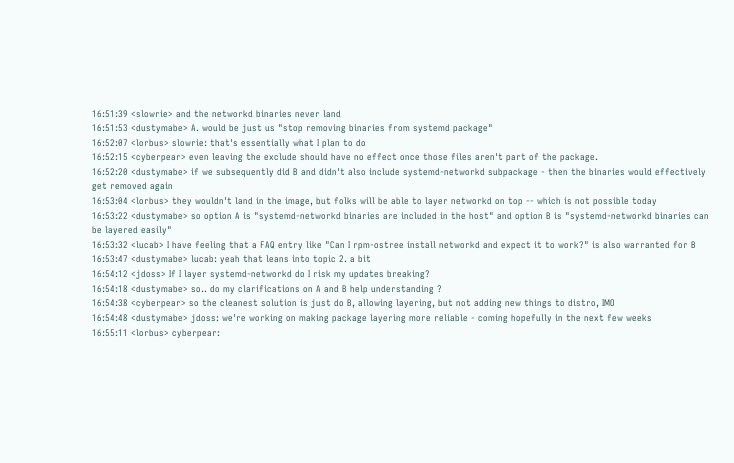16:51:39 <slowrie> and the networkd binaries never land
16:51:53 <dustymabe> A. would be just us "stop removing binaries from systemd package"
16:52:07 <lorbus> slowrie: that's essentially what I plan to do
16:52:15 <cyberpear> even leaving the exclude should have no effect once those files aren't part of the package.
16:52:20 <dustymabe> if we subsequently did B and didn't also include systemd-networkd subpackage - then the binaries would effectively get removed again
16:53:04 <lorbus> they wouldn't land in the image, but folks will be able to layer networkd on top -- which is not possible today
16:53:22 <dustymabe> so option A is "systemd-networkd binaries are included in the host" and option B is "systemd-networkd binaries can be layered easily"
16:53:32 <lucab> I have feeling that a FAQ entry like "Can I rpm-ostree install networkd and expect it to work?" is also warranted for B
16:53:47 <dustymabe> lucab: yeah that leans into topic 2. a bit
16:54:12 <jdoss> If I layer systemd-networkd do I risk my updates breaking?
16:54:18 <dustymabe> so.. do my clarifications on A and B help understanding ?
16:54:38 <cyberpear> so the cleanest solution is just do B, allowing layering, but not adding new things to distro, IMO
16:54:48 <dustymabe> jdoss: we're working on making package layering more reliable - coming hopefully in the next few weeks
16:55:11 <lorbus> cyberpear: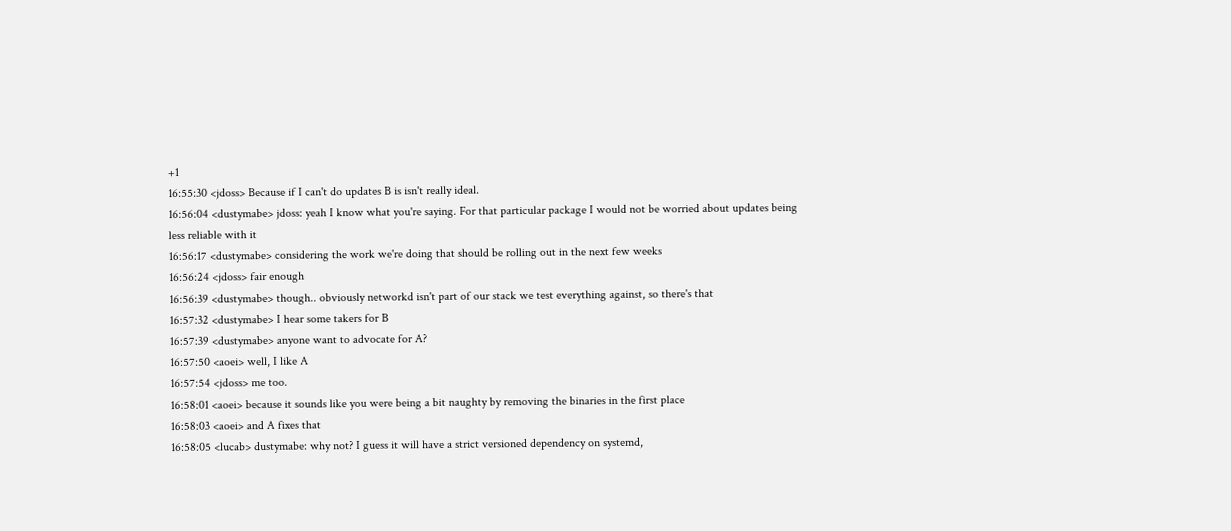+1
16:55:30 <jdoss> Because if I can't do updates B is isn't really ideal.
16:56:04 <dustymabe> jdoss: yeah I know what you're saying. For that particular package I would not be worried about updates being less reliable with it
16:56:17 <dustymabe> considering the work we're doing that should be rolling out in the next few weeks
16:56:24 <jdoss> fair enough
16:56:39 <dustymabe> though.. obviously networkd isn't part of our stack we test everything against, so there's that
16:57:32 <dustymabe> I hear some takers for B
16:57:39 <dustymabe> anyone want to advocate for A?
16:57:50 <aoei> well, I like A
16:57:54 <jdoss> me too.
16:58:01 <aoei> because it sounds like you were being a bit naughty by removing the binaries in the first place
16:58:03 <aoei> and A fixes that
16:58:05 <lucab> dustymabe: why not? I guess it will have a strict versioned dependency on systemd,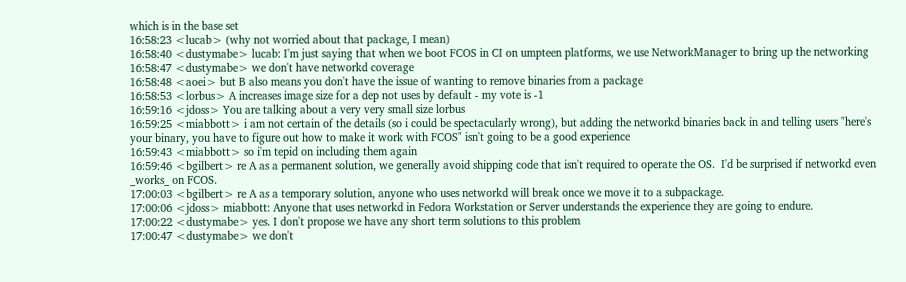which is in the base set
16:58:23 <lucab> (why not worried about that package, I mean)
16:58:40 <dustymabe> lucab: I'm just saying that when we boot FCOS in CI on umpteen platforms, we use NetworkManager to bring up the networking
16:58:47 <dustymabe> we don't have networkd coverage
16:58:48 <aoei> but B also means you don't have the issue of wanting to remove binaries from a package
16:58:53 <lorbus> A increases image size for a dep not uses by default - my vote is -1
16:59:16 <jdoss> You are talking about a very very small size lorbus
16:59:25 <miabbott> i am not certain of the details (so i could be spectacularly wrong), but adding the networkd binaries back in and telling users "here's your binary, you have to figure out how to make it work with FCOS" isn't going to be a good experience
16:59:43 <miabbott> so i'm tepid on including them again
16:59:46 <bgilbert> re A as a permanent solution, we generally avoid shipping code that isn't required to operate the OS.  I'd be surprised if networkd even _works_ on FCOS.
17:00:03 <bgilbert> re A as a temporary solution, anyone who uses networkd will break once we move it to a subpackage.
17:00:06 <jdoss> miabbott: Anyone that uses networkd in Fedora Workstation or Server understands the experience they are going to endure.
17:00:22 <dustymabe> yes. I don't propose we have any short term solutions to this problem
17:00:47 <dustymabe> we don't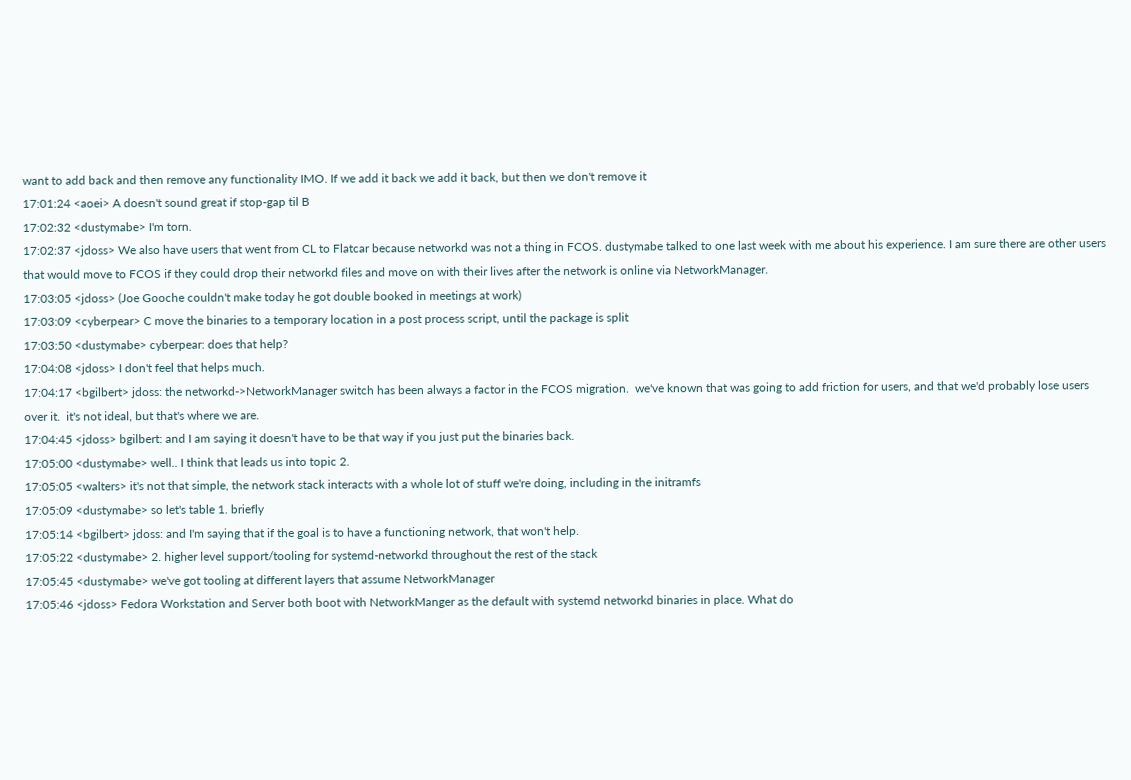want to add back and then remove any functionality IMO. If we add it back we add it back, but then we don't remove it
17:01:24 <aoei> A doesn't sound great if stop-gap til B
17:02:32 <dustymabe> I'm torn.
17:02:37 <jdoss> We also have users that went from CL to Flatcar because networkd was not a thing in FCOS. dustymabe talked to one last week with me about his experience. I am sure there are other users that would move to FCOS if they could drop their networkd files and move on with their lives after the network is online via NetworkManager.
17:03:05 <jdoss> (Joe Gooche couldn't make today he got double booked in meetings at work)
17:03:09 <cyberpear> C move the binaries to a temporary location in a post process script, until the package is split
17:03:50 <dustymabe> cyberpear: does that help?
17:04:08 <jdoss> I don't feel that helps much.
17:04:17 <bgilbert> jdoss: the networkd->NetworkManager switch has been always a factor in the FCOS migration.  we've known that was going to add friction for users, and that we'd probably lose users over it.  it's not ideal, but that's where we are.
17:04:45 <jdoss> bgilbert: and I am saying it doesn't have to be that way if you just put the binaries back.
17:05:00 <dustymabe> well.. I think that leads us into topic 2.
17:05:05 <walters> it's not that simple, the network stack interacts with a whole lot of stuff we're doing, including in the initramfs
17:05:09 <dustymabe> so let's table 1. briefly
17:05:14 <bgilbert> jdoss: and I'm saying that if the goal is to have a functioning network, that won't help.
17:05:22 <dustymabe> 2. higher level support/tooling for systemd-networkd throughout the rest of the stack
17:05:45 <dustymabe> we've got tooling at different layers that assume NetworkManager
17:05:46 <jdoss> Fedora Workstation and Server both boot with NetworkManger as the default with systemd networkd binaries in place. What do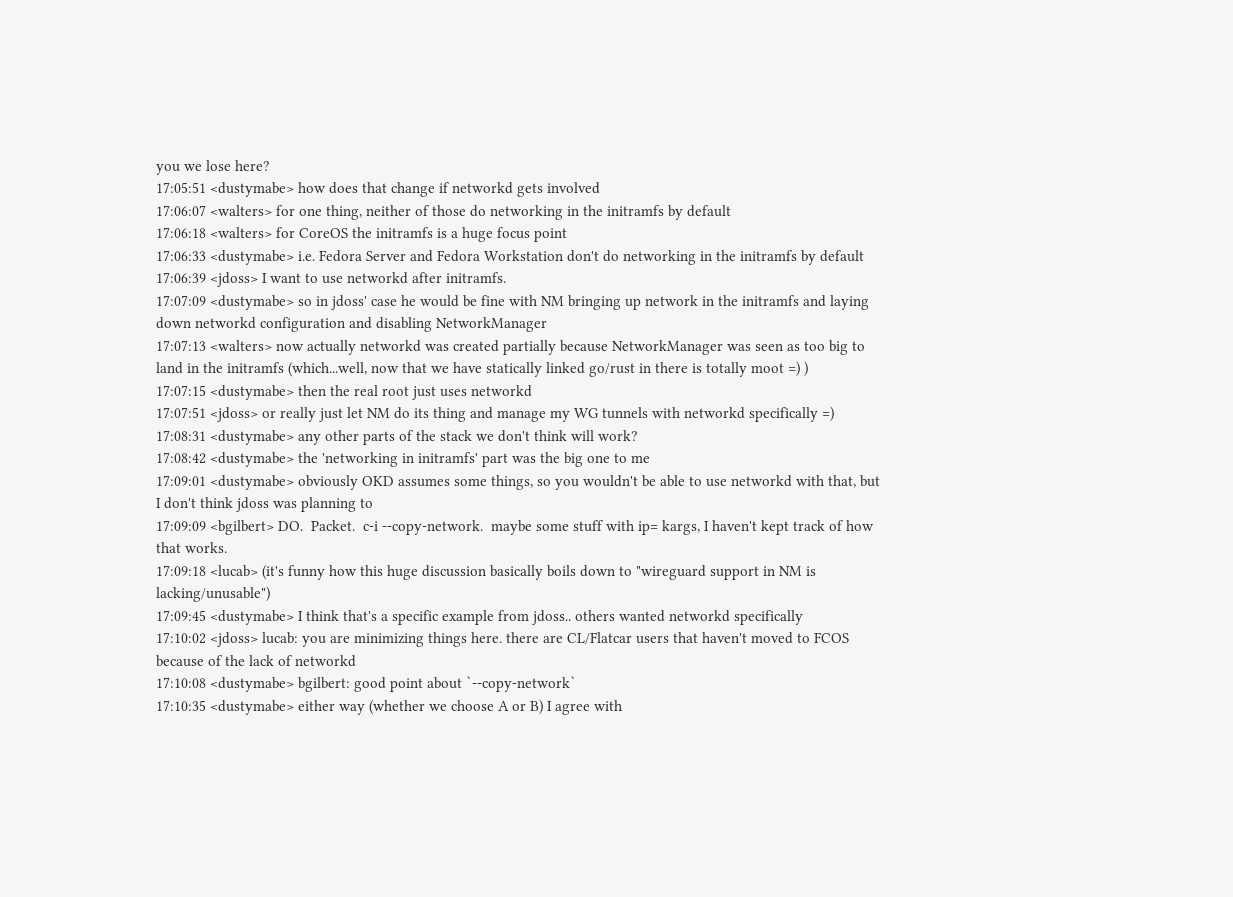you we lose here?
17:05:51 <dustymabe> how does that change if networkd gets involved
17:06:07 <walters> for one thing, neither of those do networking in the initramfs by default
17:06:18 <walters> for CoreOS the initramfs is a huge focus point
17:06:33 <dustymabe> i.e. Fedora Server and Fedora Workstation don't do networking in the initramfs by default
17:06:39 <jdoss> I want to use networkd after initramfs.
17:07:09 <dustymabe> so in jdoss' case he would be fine with NM bringing up network in the initramfs and laying down networkd configuration and disabling NetworkManager
17:07:13 <walters> now actually networkd was created partially because NetworkManager was seen as too big to land in the initramfs (which...well, now that we have statically linked go/rust in there is totally moot =) )
17:07:15 <dustymabe> then the real root just uses networkd
17:07:51 <jdoss> or really just let NM do its thing and manage my WG tunnels with networkd specifically =)
17:08:31 <dustymabe> any other parts of the stack we don't think will work?
17:08:42 <dustymabe> the 'networking in initramfs' part was the big one to me
17:09:01 <dustymabe> obviously OKD assumes some things, so you wouldn't be able to use networkd with that, but I don't think jdoss was planning to
17:09:09 <bgilbert> DO.  Packet.  c-i --copy-network.  maybe some stuff with ip= kargs, I haven't kept track of how that works.
17:09:18 <lucab> (it's funny how this huge discussion basically boils down to "wireguard support in NM is lacking/unusable")
17:09:45 <dustymabe> I think that's a specific example from jdoss.. others wanted networkd specifically
17:10:02 <jdoss> lucab: you are minimizing things here. there are CL/Flatcar users that haven't moved to FCOS because of the lack of networkd
17:10:08 <dustymabe> bgilbert: good point about `--copy-network`
17:10:35 <dustymabe> either way (whether we choose A or B) I agree with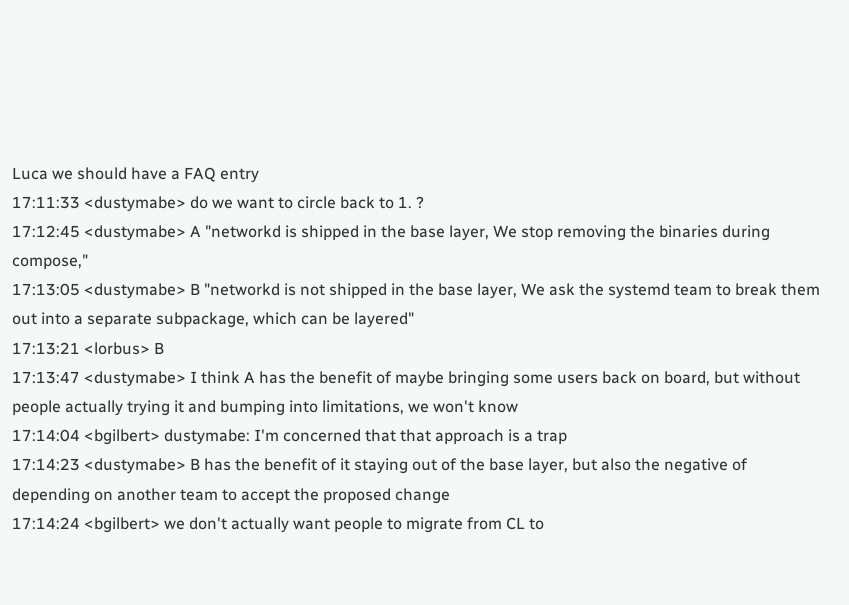Luca we should have a FAQ entry
17:11:33 <dustymabe> do we want to circle back to 1. ?
17:12:45 <dustymabe> A "networkd is shipped in the base layer, We stop removing the binaries during compose,"
17:13:05 <dustymabe> B "networkd is not shipped in the base layer, We ask the systemd team to break them out into a separate subpackage, which can be layered"
17:13:21 <lorbus> B
17:13:47 <dustymabe> I think A has the benefit of maybe bringing some users back on board, but without people actually trying it and bumping into limitations, we won't know
17:14:04 <bgilbert> dustymabe: I'm concerned that that approach is a trap
17:14:23 <dustymabe> B has the benefit of it staying out of the base layer, but also the negative of depending on another team to accept the proposed change
17:14:24 <bgilbert> we don't actually want people to migrate from CL to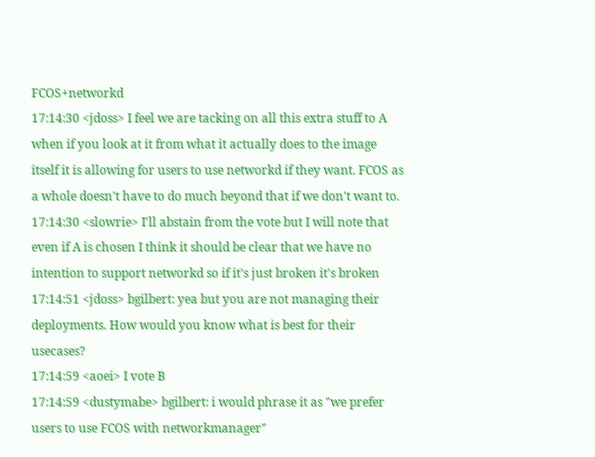FCOS+networkd
17:14:30 <jdoss> I feel we are tacking on all this extra stuff to A when if you look at it from what it actually does to the image itself it is allowing for users to use networkd if they want. FCOS as a whole doesn't have to do much beyond that if we don't want to.
17:14:30 <slowrie> I'll abstain from the vote but I will note that even if A is chosen I think it should be clear that we have no intention to support networkd so if it's just broken it's broken
17:14:51 <jdoss> bgilbert: yea but you are not managing their deployments. How would you know what is best for their usecases?
17:14:59 <aoei> I vote B
17:14:59 <dustymabe> bgilbert: i would phrase it as "we prefer users to use FCOS with networkmanager"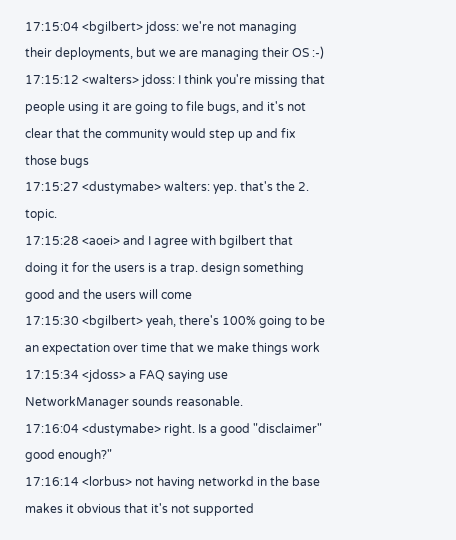17:15:04 <bgilbert> jdoss: we're not managing their deployments, but we are managing their OS :-)
17:15:12 <walters> jdoss: I think you're missing that people using it are going to file bugs, and it's not clear that the community would step up and fix those bugs
17:15:27 <dustymabe> walters: yep. that's the 2. topic.
17:15:28 <aoei> and I agree with bgilbert that doing it for the users is a trap. design something good and the users will come
17:15:30 <bgilbert> yeah, there's 100% going to be an expectation over time that we make things work
17:15:34 <jdoss> a FAQ saying use NetworkManager sounds reasonable.
17:16:04 <dustymabe> right. Is a good "disclaimer" good enough?"
17:16:14 <lorbus> not having networkd in the base makes it obvious that it's not supported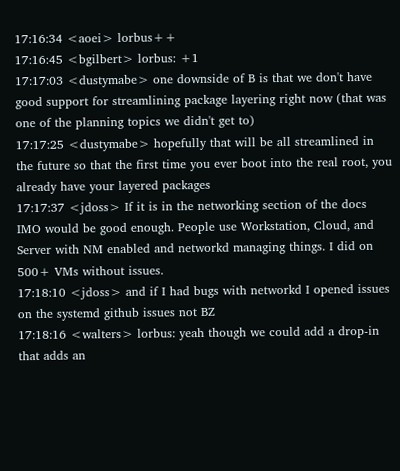17:16:34 <aoei> lorbus++
17:16:45 <bgilbert> lorbus: +1
17:17:03 <dustymabe> one downside of B is that we don't have good support for streamlining package layering right now (that was one of the planning topics we didn't get to)
17:17:25 <dustymabe> hopefully that will be all streamlined in the future so that the first time you ever boot into the real root, you already have your layered packages
17:17:37 <jdoss> If it is in the networking section of the docs IMO would be good enough. People use Workstation, Cloud, and Server with NM enabled and networkd managing things. I did on 500+ VMs without issues.
17:18:10 <jdoss> and if I had bugs with networkd I opened issues on the systemd github issues not BZ
17:18:16 <walters> lorbus: yeah though we could add a drop-in that adds an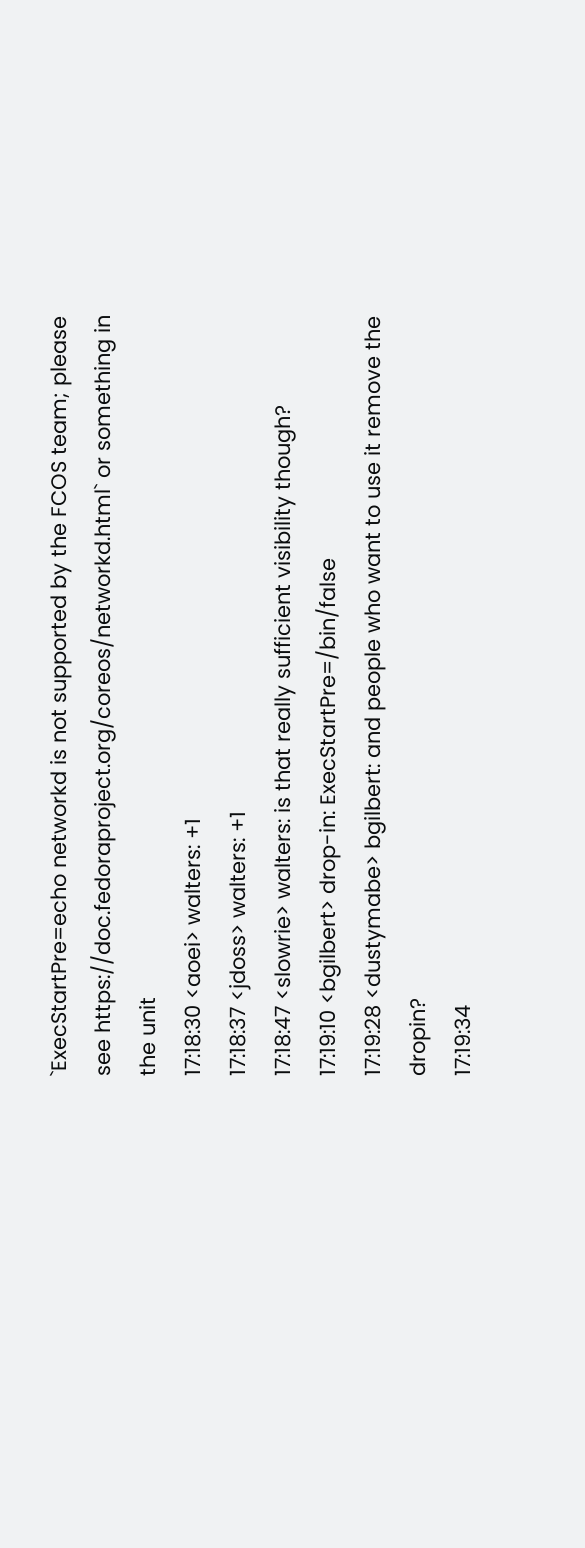`ExecStartPre=echo networkd is not supported by the FCOS team; please see https://doc.fedoraproject.org/coreos/networkd.html` or something in the unit
17:18:30 <aoei> walters: +1
17:18:37 <jdoss> walters: +1
17:18:47 <slowrie> walters: is that really sufficient visibility though?
17:19:10 <bgilbert> drop-in: ExecStartPre=/bin/false
17:19:28 <dustymabe> bgilbert: and people who want to use it remove the dropin?
17:19:34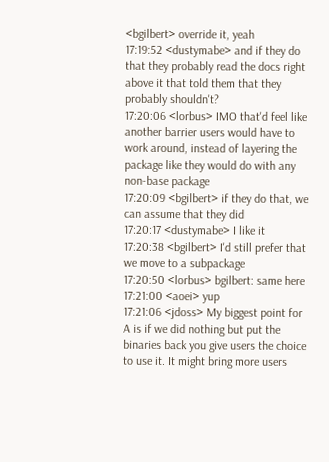<bgilbert> override it, yeah
17:19:52 <dustymabe> and if they do that they probably read the docs right above it that told them that they probably shouldn't?
17:20:06 <lorbus> IMO that'd feel like another barrier users would have to work around, instead of layering the package like they would do with any non-base package
17:20:09 <bgilbert> if they do that, we can assume that they did
17:20:17 <dustymabe> I like it
17:20:38 <bgilbert> I'd still prefer that we move to a subpackage
17:20:50 <lorbus> bgilbert: same here
17:21:00 <aoei> yup
17:21:06 <jdoss> My biggest point for A is if we did nothing but put the binaries back you give users the choice to use it. It might bring more users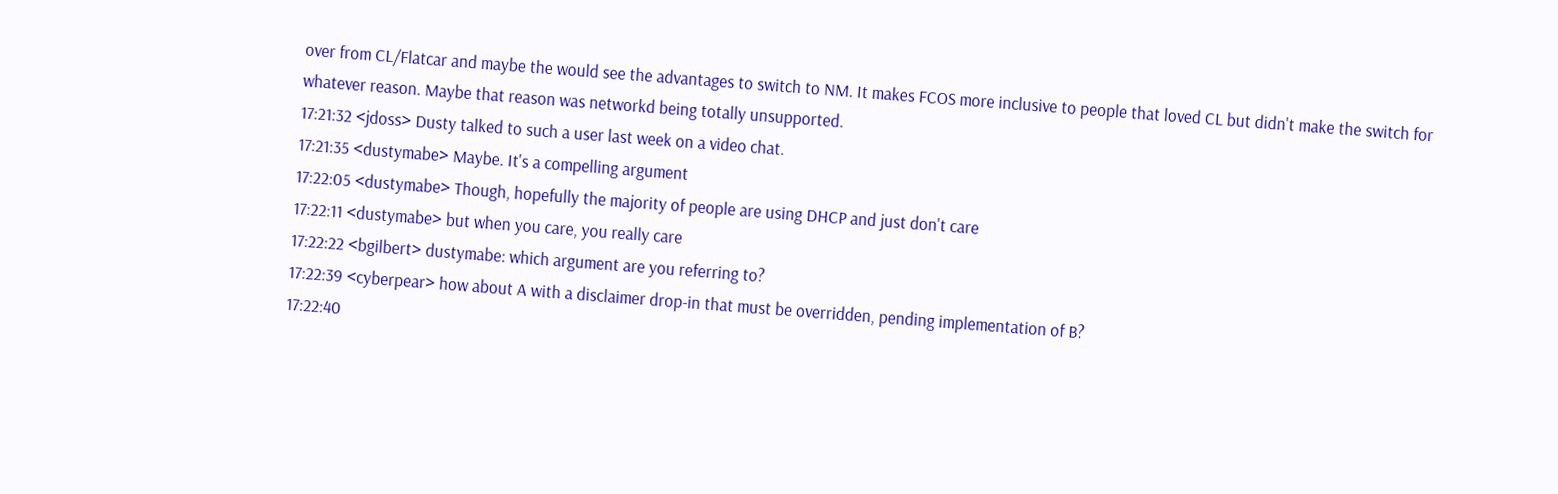over from CL/Flatcar and maybe the would see the advantages to switch to NM. It makes FCOS more inclusive to people that loved CL but didn't make the switch for whatever reason. Maybe that reason was networkd being totally unsupported.
17:21:32 <jdoss> Dusty talked to such a user last week on a video chat.
17:21:35 <dustymabe> Maybe. It's a compelling argument
17:22:05 <dustymabe> Though, hopefully the majority of people are using DHCP and just don't care
17:22:11 <dustymabe> but when you care, you really care
17:22:22 <bgilbert> dustymabe: which argument are you referring to?
17:22:39 <cyberpear> how about A with a disclaimer drop-in that must be overridden, pending implementation of B?
17:22:40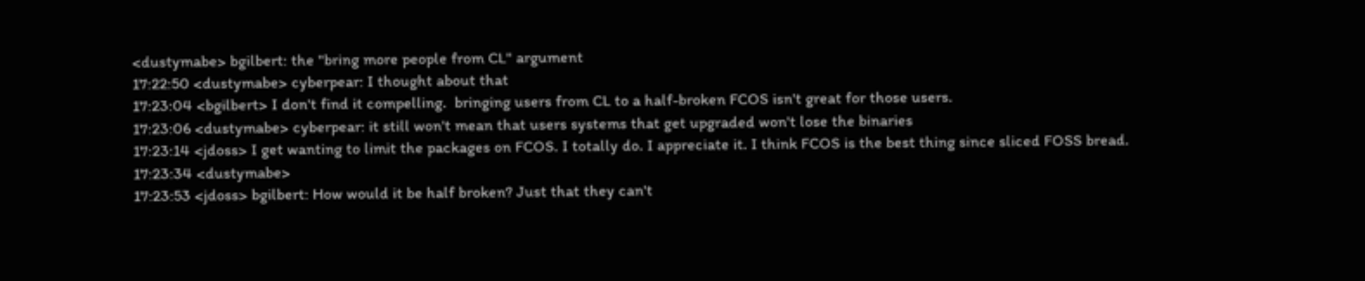<dustymabe> bgilbert: the "bring more people from CL" argument
17:22:50 <dustymabe> cyberpear: I thought about that
17:23:04 <bgilbert> I don't find it compelling.  bringing users from CL to a half-broken FCOS isn't great for those users.
17:23:06 <dustymabe> cyberpear: it still won't mean that users systems that get upgraded won't lose the binaries
17:23:14 <jdoss> I get wanting to limit the packages on FCOS. I totally do. I appreciate it. I think FCOS is the best thing since sliced FOSS bread.
17:23:34 <dustymabe>
17:23:53 <jdoss> bgilbert: How would it be half broken? Just that they can't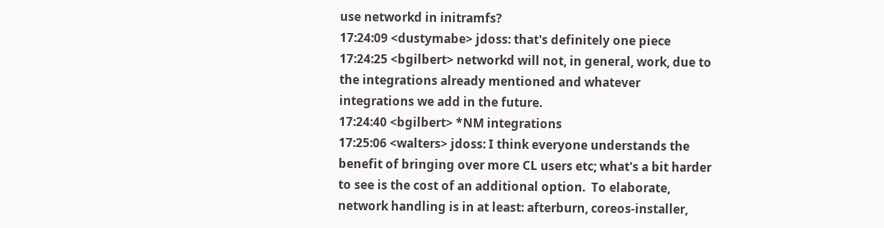use networkd in initramfs?
17:24:09 <dustymabe> jdoss: that's definitely one piece
17:24:25 <bgilbert> networkd will not, in general, work, due to the integrations already mentioned and whatever integrations we add in the future.
17:24:40 <bgilbert> *NM integrations
17:25:06 <walters> jdoss: I think everyone understands the benefit of bringing over more CL users etc; what's a bit harder to see is the cost of an additional option.  To elaborate, network handling is in at least: afterburn, coreos-installer,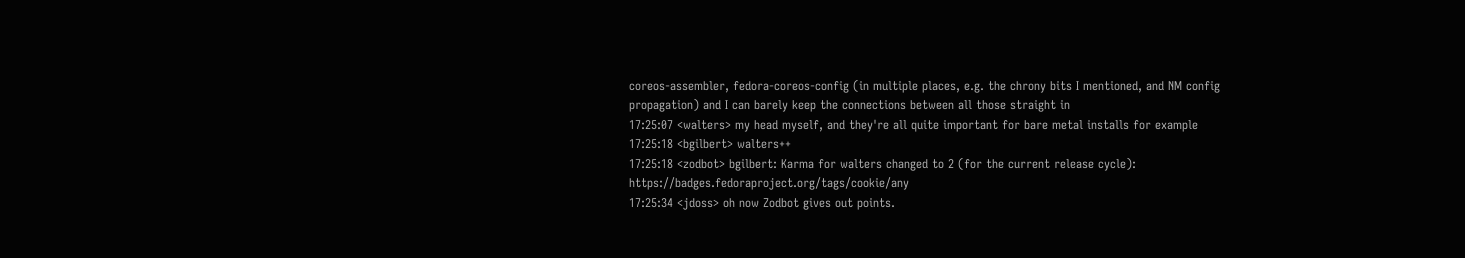coreos-assembler, fedora-coreos-config (in multiple places, e.g. the chrony bits I mentioned, and NM config propagation) and I can barely keep the connections between all those straight in
17:25:07 <walters> my head myself, and they're all quite important for bare metal installs for example
17:25:18 <bgilbert> walters++
17:25:18 <zodbot> bgilbert: Karma for walters changed to 2 (for the current release cycle):  https://badges.fedoraproject.org/tags/cookie/any
17:25:34 <jdoss> oh now Zodbot gives out points.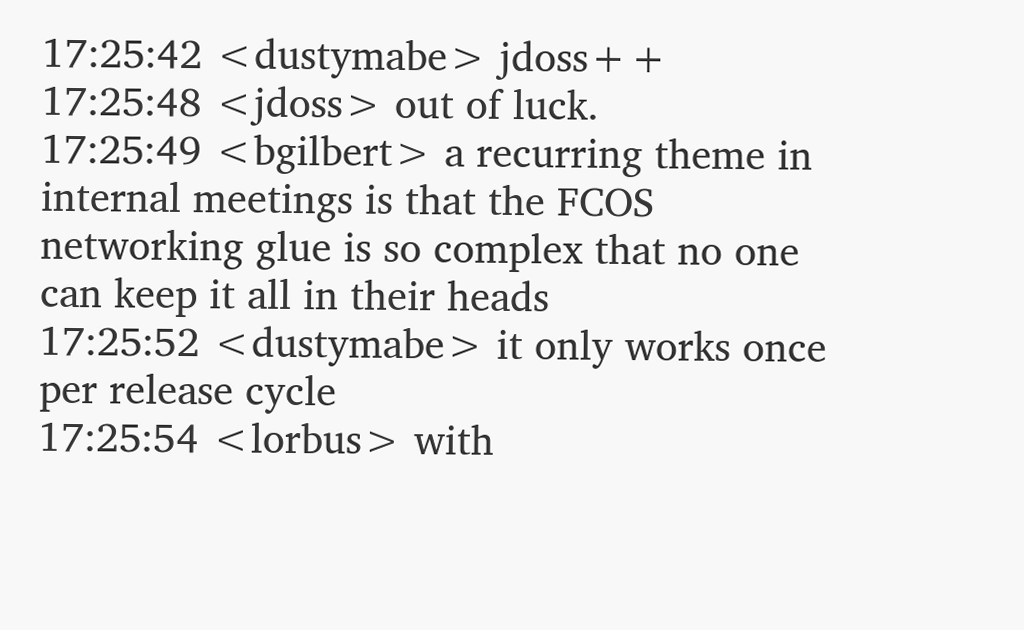17:25:42 <dustymabe> jdoss++
17:25:48 <jdoss> out of luck.
17:25:49 <bgilbert> a recurring theme in internal meetings is that the FCOS networking glue is so complex that no one can keep it all in their heads
17:25:52 <dustymabe> it only works once per release cycle
17:25:54 <lorbus> with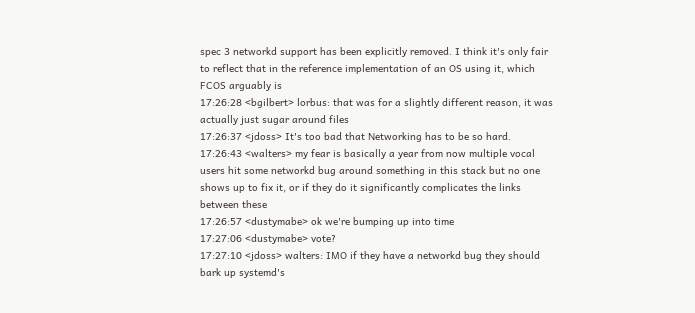spec 3 networkd support has been explicitly removed. I think it's only fair to reflect that in the reference implementation of an OS using it, which FCOS arguably is
17:26:28 <bgilbert> lorbus: that was for a slightly different reason, it was actually just sugar around files
17:26:37 <jdoss> It's too bad that Networking has to be so hard.
17:26:43 <walters> my fear is basically a year from now multiple vocal users hit some networkd bug around something in this stack but no one shows up to fix it, or if they do it significantly complicates the links between these
17:26:57 <dustymabe> ok we're bumping up into time
17:27:06 <dustymabe> vote?
17:27:10 <jdoss> walters: IMO if they have a networkd bug they should bark up systemd's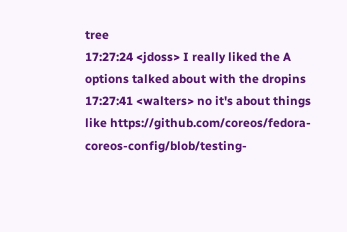tree
17:27:24 <jdoss> I really liked the A options talked about with the dropins
17:27:41 <walters> no it's about things like https://github.com/coreos/fedora-coreos-config/blob/testing-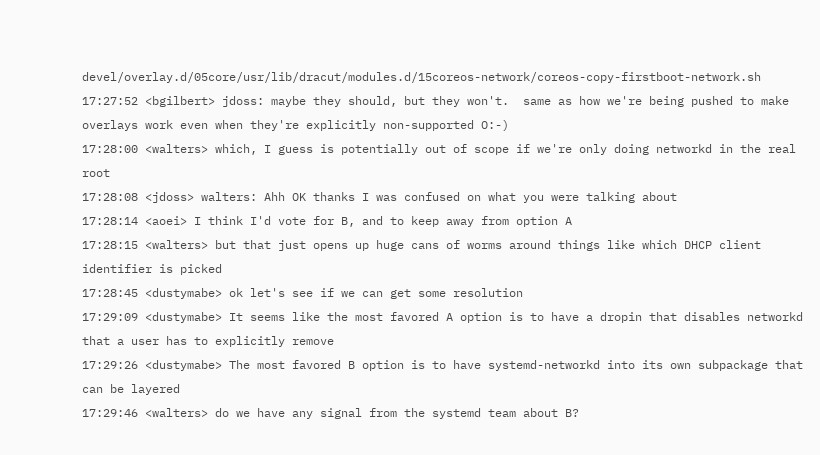devel/overlay.d/05core/usr/lib/dracut/modules.d/15coreos-network/coreos-copy-firstboot-network.sh
17:27:52 <bgilbert> jdoss: maybe they should, but they won't.  same as how we're being pushed to make overlays work even when they're explicitly non-supported O:-)
17:28:00 <walters> which, I guess is potentially out of scope if we're only doing networkd in the real root
17:28:08 <jdoss> walters: Ahh OK thanks I was confused on what you were talking about
17:28:14 <aoei> I think I'd vote for B, and to keep away from option A
17:28:15 <walters> but that just opens up huge cans of worms around things like which DHCP client identifier is picked
17:28:45 <dustymabe> ok let's see if we can get some resolution
17:29:09 <dustymabe> It seems like the most favored A option is to have a dropin that disables networkd that a user has to explicitly remove
17:29:26 <dustymabe> The most favored B option is to have systemd-networkd into its own subpackage that can be layered
17:29:46 <walters> do we have any signal from the systemd team about B?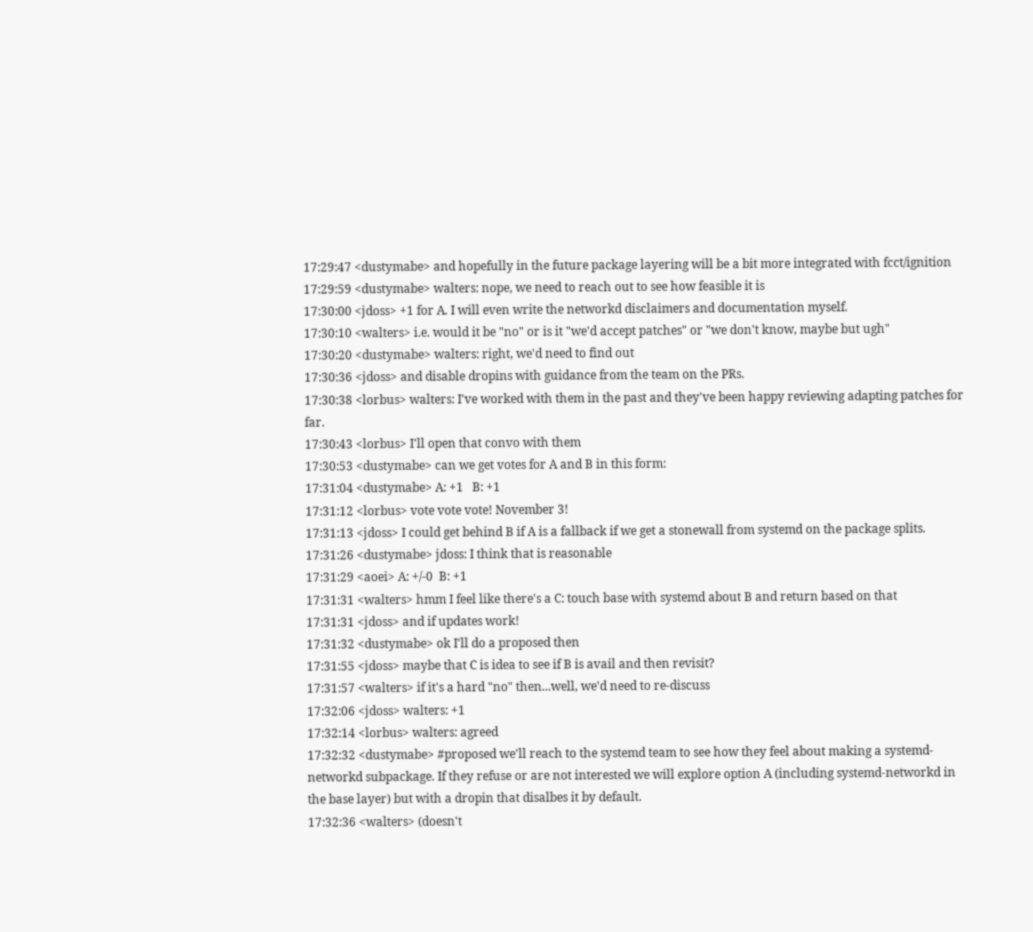17:29:47 <dustymabe> and hopefully in the future package layering will be a bit more integrated with fcct/ignition
17:29:59 <dustymabe> walters: nope, we need to reach out to see how feasible it is
17:30:00 <jdoss> +1 for A. I will even write the networkd disclaimers and documentation myself.
17:30:10 <walters> i.e. would it be "no" or is it "we'd accept patches" or "we don't know, maybe but ugh"
17:30:20 <dustymabe> walters: right, we'd need to find out
17:30:36 <jdoss> and disable dropins with guidance from the team on the PRs.
17:30:38 <lorbus> walters: I've worked with them in the past and they've been happy reviewing adapting patches for far.
17:30:43 <lorbus> I'll open that convo with them
17:30:53 <dustymabe> can we get votes for A and B in this form:
17:31:04 <dustymabe> A: +1   B: +1
17:31:12 <lorbus> vote vote vote! November 3!
17:31:13 <jdoss> I could get behind B if A is a fallback if we get a stonewall from systemd on the package splits.
17:31:26 <dustymabe> jdoss: I think that is reasonable
17:31:29 <aoei> A: +/-0  B: +1
17:31:31 <walters> hmm I feel like there's a C: touch base with systemd about B and return based on that
17:31:31 <jdoss> and if updates work!
17:31:32 <dustymabe> ok I'll do a proposed then
17:31:55 <jdoss> maybe that C is idea to see if B is avail and then revisit?
17:31:57 <walters> if it's a hard "no" then...well, we'd need to re-discuss
17:32:06 <jdoss> walters: +1
17:32:14 <lorbus> walters: agreed
17:32:32 <dustymabe> #proposed we'll reach to the systemd team to see how they feel about making a systemd-networkd subpackage. If they refuse or are not interested we will explore option A (including systemd-networkd in the base layer) but with a dropin that disalbes it by default.
17:32:36 <walters> (doesn't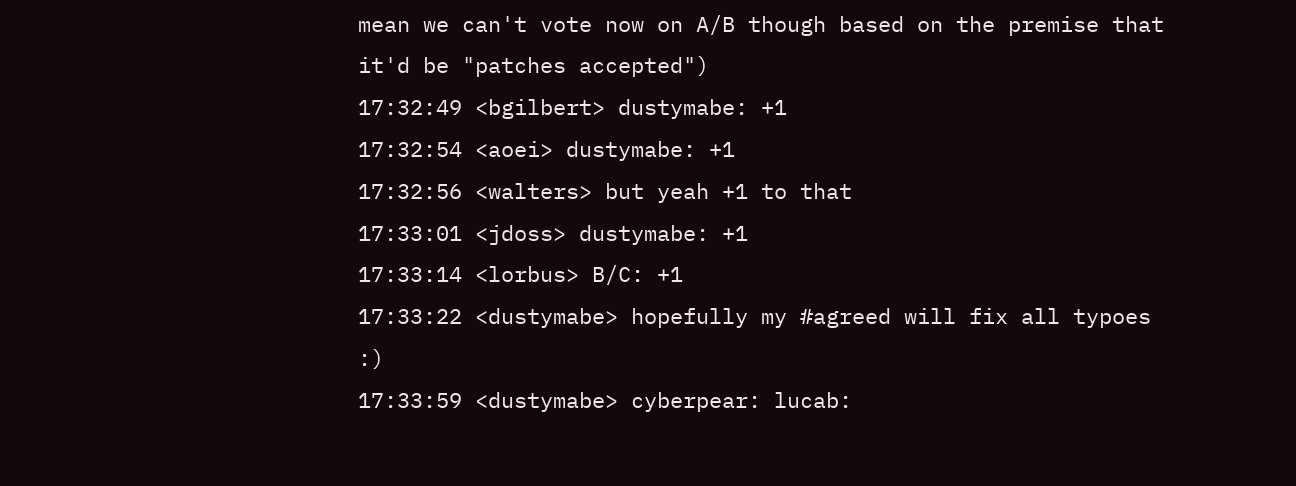mean we can't vote now on A/B though based on the premise that it'd be "patches accepted")
17:32:49 <bgilbert> dustymabe: +1
17:32:54 <aoei> dustymabe: +1
17:32:56 <walters> but yeah +1 to that
17:33:01 <jdoss> dustymabe: +1
17:33:14 <lorbus> B/C: +1
17:33:22 <dustymabe> hopefully my #agreed will fix all typoes :)
17:33:59 <dustymabe> cyberpear: lucab: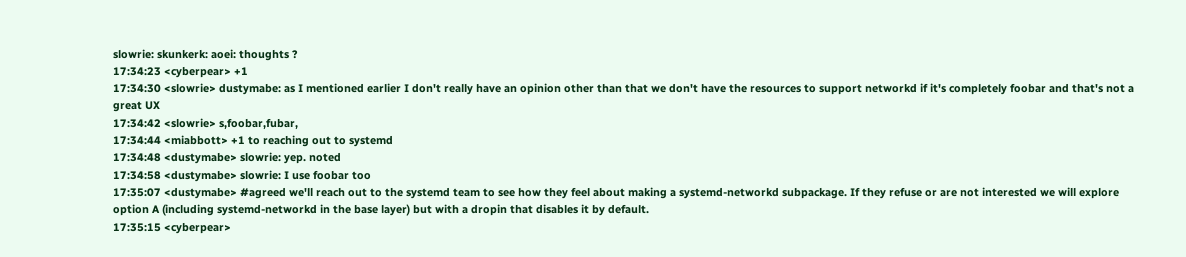slowrie: skunkerk: aoei: thoughts ?
17:34:23 <cyberpear> +1
17:34:30 <slowrie> dustymabe: as I mentioned earlier I don't really have an opinion other than that we don't have the resources to support networkd if it's completely foobar and that's not a great UX
17:34:42 <slowrie> s,foobar,fubar,
17:34:44 <miabbott> +1 to reaching out to systemd
17:34:48 <dustymabe> slowrie: yep. noted
17:34:58 <dustymabe> slowrie: I use foobar too
17:35:07 <dustymabe> #agreed we'll reach out to the systemd team to see how they feel about making a systemd-networkd subpackage. If they refuse or are not interested we will explore option A (including systemd-networkd in the base layer) but with a dropin that disables it by default.
17:35:15 <cyberpear>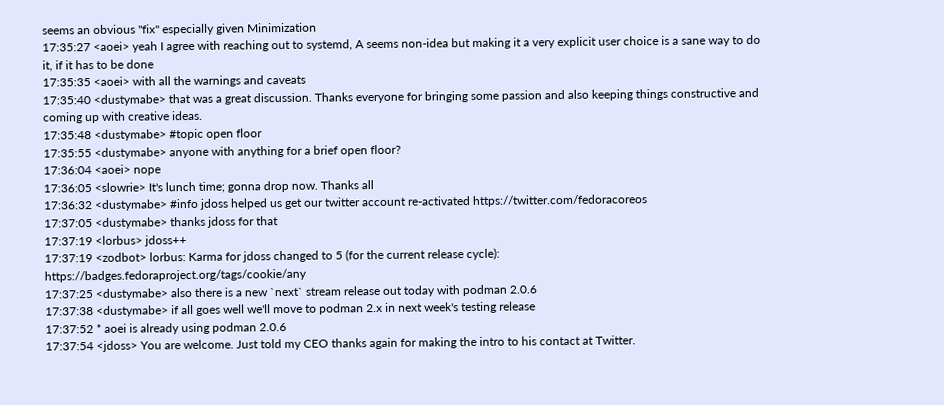seems an obvious "fix" especially given Minimization
17:35:27 <aoei> yeah I agree with reaching out to systemd, A seems non-idea but making it a very explicit user choice is a sane way to do it, if it has to be done
17:35:35 <aoei> with all the warnings and caveats
17:35:40 <dustymabe> that was a great discussion. Thanks everyone for bringing some passion and also keeping things constructive and coming up with creative ideas.
17:35:48 <dustymabe> #topic open floor
17:35:55 <dustymabe> anyone with anything for a brief open floor?
17:36:04 <aoei> nope
17:36:05 <slowrie> It's lunch time; gonna drop now. Thanks all
17:36:32 <dustymabe> #info jdoss helped us get our twitter account re-activated https://twitter.com/fedoracoreos
17:37:05 <dustymabe> thanks jdoss for that
17:37:19 <lorbus> jdoss++
17:37:19 <zodbot> lorbus: Karma for jdoss changed to 5 (for the current release cycle):  https://badges.fedoraproject.org/tags/cookie/any
17:37:25 <dustymabe> also there is a new `next` stream release out today with podman 2.0.6
17:37:38 <dustymabe> if all goes well we'll move to podman 2.x in next week's testing release
17:37:52 * aoei is already using podman 2.0.6
17:37:54 <jdoss> You are welcome. Just told my CEO thanks again for making the intro to his contact at Twitter.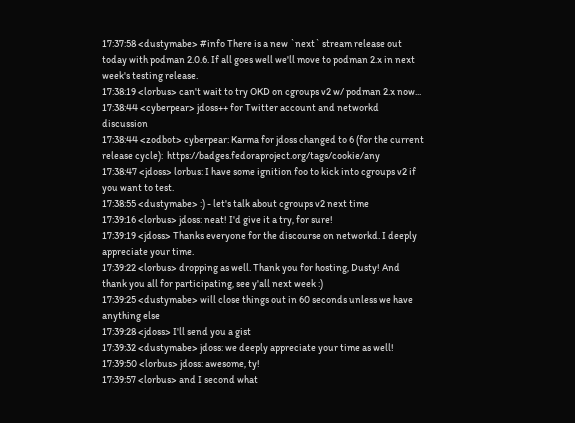17:37:58 <dustymabe> #info There is a new `next` stream release out today with podman 2.0.6. If all goes well we'll move to podman 2.x in next week's testing release.
17:38:19 <lorbus> can't wait to try OKD on cgroups v2 w/ podman 2.x now...
17:38:44 <cyberpear> jdoss++ for Twitter account and networkd discussion
17:38:44 <zodbot> cyberpear: Karma for jdoss changed to 6 (for the current release cycle):  https://badges.fedoraproject.org/tags/cookie/any
17:38:47 <jdoss> lorbus: I have some ignition foo to kick into cgroups v2 if you want to test.
17:38:55 <dustymabe> :) - let's talk about cgroups v2 next time
17:39:16 <lorbus> jdoss: neat! I'd give it a try, for sure!
17:39:19 <jdoss> Thanks everyone for the discourse on networkd. I deeply appreciate your time.
17:39:22 <lorbus> dropping as well. Thank you for hosting, Dusty! And thank you all for participating, see y'all next week :)
17:39:25 <dustymabe> will close things out in 60 seconds unless we have anything else
17:39:28 <jdoss> I'll send you a gist
17:39:32 <dustymabe> jdoss: we deeply appreciate your time as well!
17:39:50 <lorbus> jdoss: awesome, ty!
17:39:57 <lorbus> and I second what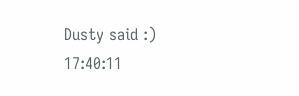Dusty said :)
17:40:11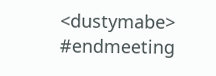<dustymabe> #endmeeting